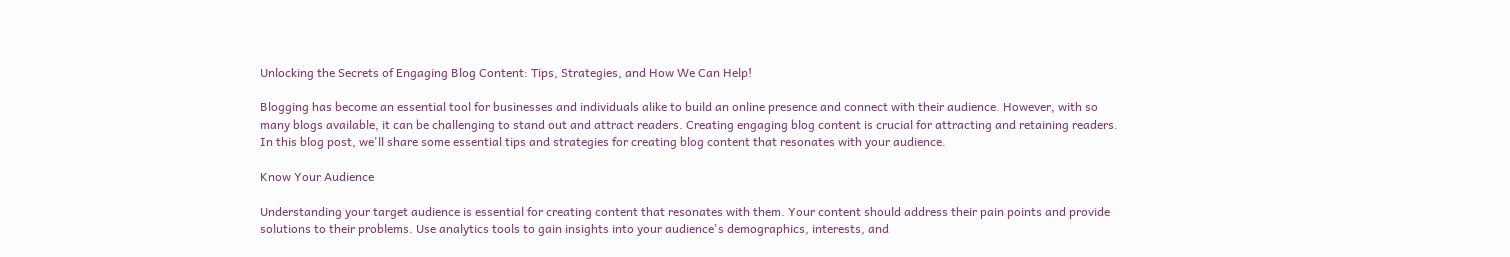Unlocking the Secrets of Engaging Blog Content: Tips, Strategies, and How We Can Help!

Blogging has become an essential tool for businesses and individuals alike to build an online presence and connect with their audience. However, with so many blogs available, it can be challenging to stand out and attract readers. Creating engaging blog content is crucial for attracting and retaining readers. In this blog post, we'll share some essential tips and strategies for creating blog content that resonates with your audience.

Know Your Audience

Understanding your target audience is essential for creating content that resonates with them. Your content should address their pain points and provide solutions to their problems. Use analytics tools to gain insights into your audience's demographics, interests, and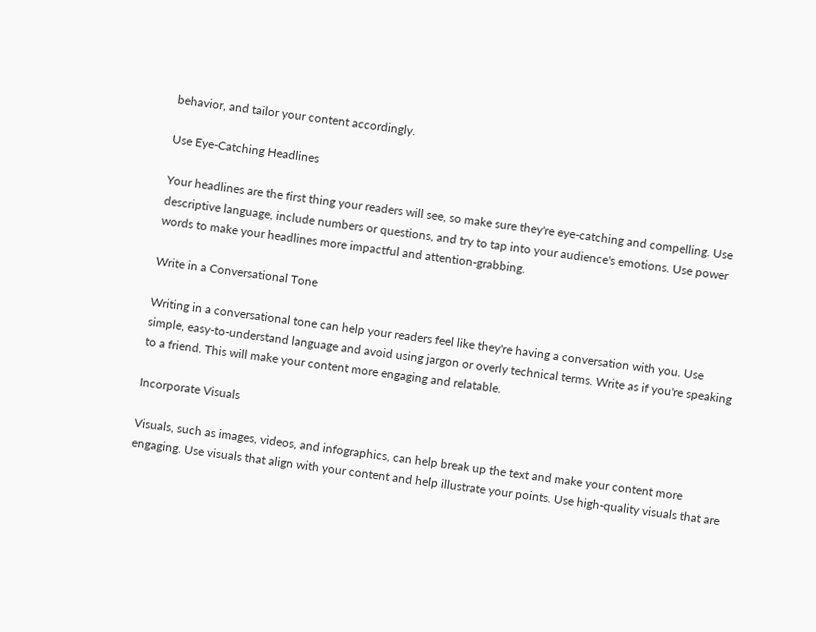behavior, and tailor your content accordingly.

Use Eye-Catching Headlines

Your headlines are the first thing your readers will see, so make sure they're eye-catching and compelling. Use descriptive language, include numbers or questions, and try to tap into your audience's emotions. Use power words to make your headlines more impactful and attention-grabbing.

Write in a Conversational Tone

Writing in a conversational tone can help your readers feel like they're having a conversation with you. Use simple, easy-to-understand language and avoid using jargon or overly technical terms. Write as if you're speaking to a friend. This will make your content more engaging and relatable.

Incorporate Visuals

Visuals, such as images, videos, and infographics, can help break up the text and make your content more engaging. Use visuals that align with your content and help illustrate your points. Use high-quality visuals that are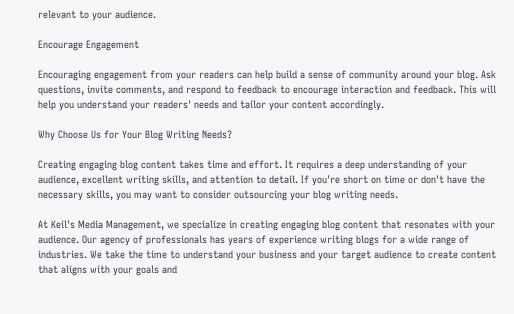relevant to your audience.

Encourage Engagement

Encouraging engagement from your readers can help build a sense of community around your blog. Ask questions, invite comments, and respond to feedback to encourage interaction and feedback. This will help you understand your readers' needs and tailor your content accordingly.

Why Choose Us for Your Blog Writing Needs?

Creating engaging blog content takes time and effort. It requires a deep understanding of your audience, excellent writing skills, and attention to detail. If you're short on time or don't have the necessary skills, you may want to consider outsourcing your blog writing needs.

At Keil's Media Management, we specialize in creating engaging blog content that resonates with your audience. Our agency of professionals has years of experience writing blogs for a wide range of industries. We take the time to understand your business and your target audience to create content that aligns with your goals and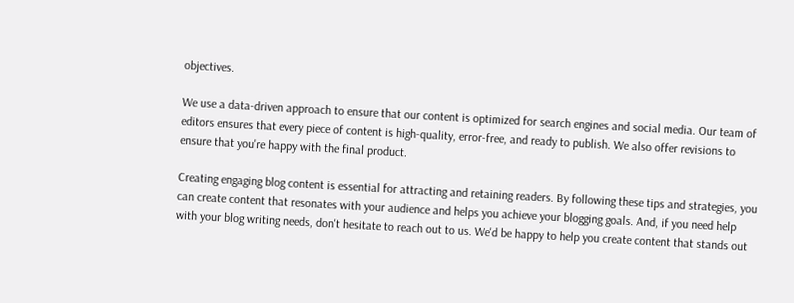objectives.

We use a data-driven approach to ensure that our content is optimized for search engines and social media. Our team of editors ensures that every piece of content is high-quality, error-free, and ready to publish. We also offer revisions to ensure that you're happy with the final product.

Creating engaging blog content is essential for attracting and retaining readers. By following these tips and strategies, you can create content that resonates with your audience and helps you achieve your blogging goals. And, if you need help with your blog writing needs, don't hesitate to reach out to us. We'd be happy to help you create content that stands out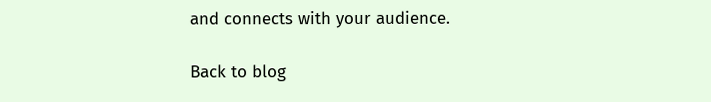and connects with your audience.

Back to blog